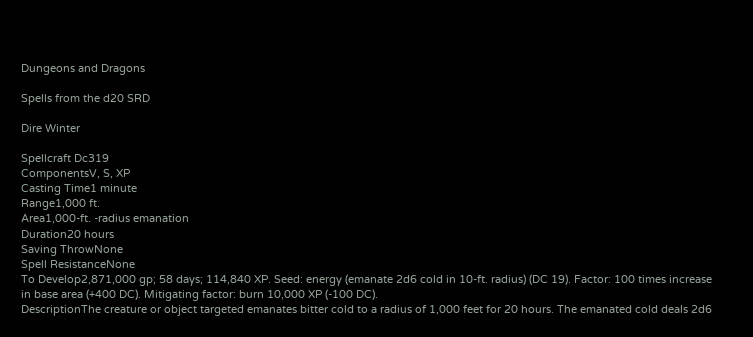Dungeons and Dragons

Spells from the d20 SRD

Dire Winter

Spellcraft Dc319
ComponentsV, S, XP
Casting Time1 minute
Range1,000 ft.
Area1,000-ft. -radius emanation
Duration20 hours
Saving ThrowNone
Spell ResistanceNone
To Develop2,871,000 gp; 58 days; 114,840 XP. Seed: energy (emanate 2d6 cold in 10-ft. radius) (DC 19). Factor: 100 times increase in base area (+400 DC). Mitigating factor: burn 10,000 XP (-100 DC).
DescriptionThe creature or object targeted emanates bitter cold to a radius of 1,000 feet for 20 hours. The emanated cold deals 2d6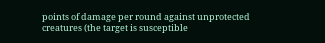points of damage per round against unprotected creatures (the target is susceptible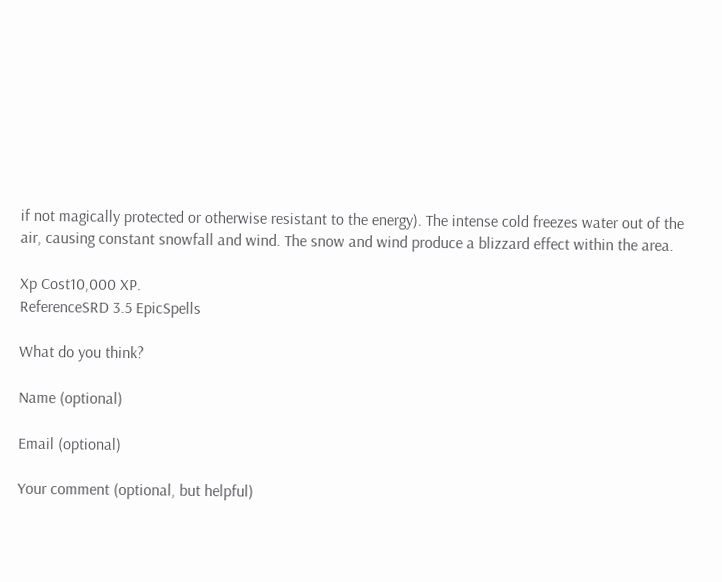if not magically protected or otherwise resistant to the energy). The intense cold freezes water out of the air, causing constant snowfall and wind. The snow and wind produce a blizzard effect within the area.

Xp Cost10,000 XP.
ReferenceSRD 3.5 EpicSpells

What do you think?

Name (optional)

Email (optional)

Your comment (optional, but helpful)